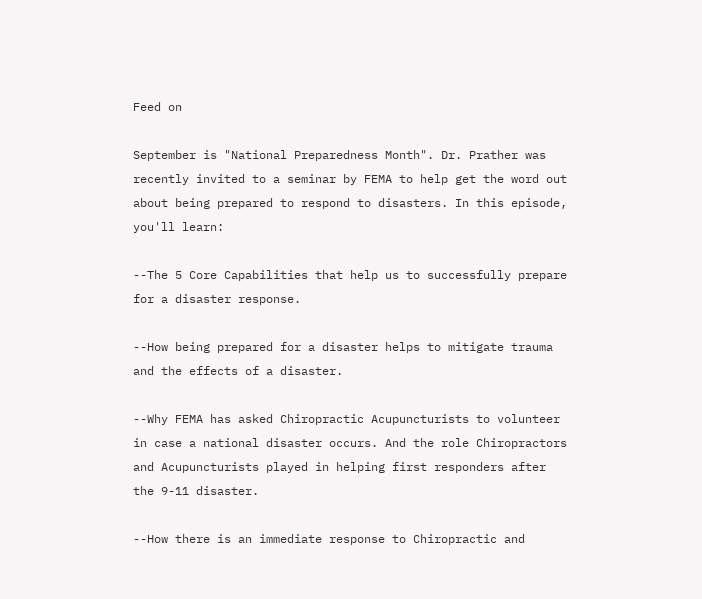Feed on

September is "National Preparedness Month". Dr. Prather was recently invited to a seminar by FEMA to help get the word out about being prepared to respond to disasters. In this episode, you'll learn:

--The 5 Core Capabilities that help us to successfully prepare for a disaster response.

--How being prepared for a disaster helps to mitigate trauma and the effects of a disaster.

--Why FEMA has asked Chiropractic Acupuncturists to volunteer in case a national disaster occurs. And the role Chiropractors and Acupuncturists played in helping first responders after the 9-11 disaster.

--How there is an immediate response to Chiropractic and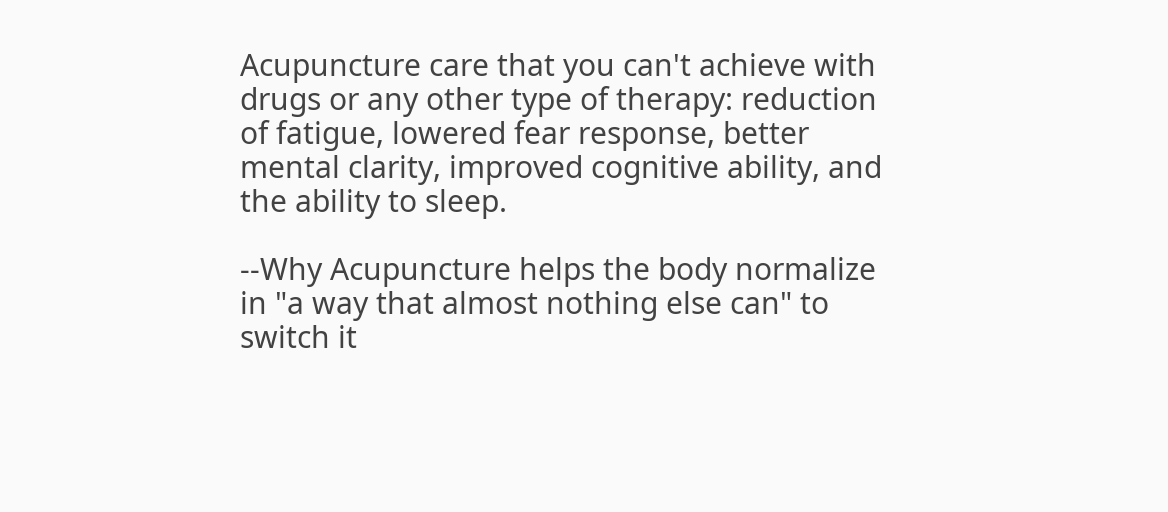Acupuncture care that you can't achieve with drugs or any other type of therapy: reduction of fatigue, lowered fear response, better mental clarity, improved cognitive ability, and the ability to sleep.

--Why Acupuncture helps the body normalize in "a way that almost nothing else can" to switch it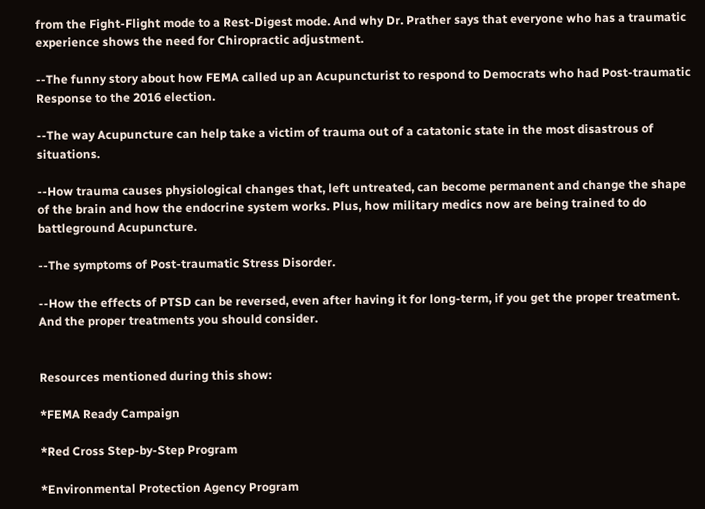from the Fight-Flight mode to a Rest-Digest mode. And why Dr. Prather says that everyone who has a traumatic experience shows the need for Chiropractic adjustment.

--The funny story about how FEMA called up an Acupuncturist to respond to Democrats who had Post-traumatic Response to the 2016 election.

--The way Acupuncture can help take a victim of trauma out of a catatonic state in the most disastrous of situations.

--How trauma causes physiological changes that, left untreated, can become permanent and change the shape of the brain and how the endocrine system works. Plus, how military medics now are being trained to do battleground Acupuncture.

--The symptoms of Post-traumatic Stress Disorder.

--How the effects of PTSD can be reversed, even after having it for long-term, if you get the proper treatment. And the proper treatments you should consider.


Resources mentioned during this show:

*FEMA Ready Campaign

*Red Cross Step-by-Step Program

*Environmental Protection Agency Program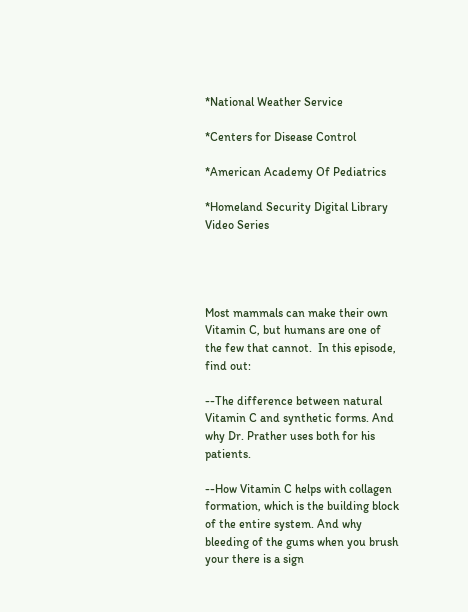*National Weather Service

*Centers for Disease Control

*American Academy Of Pediatrics

*Homeland Security Digital Library Video Series




Most mammals can make their own Vitamin C, but humans are one of the few that cannot.  In this episode, find out:

--The difference between natural Vitamin C and synthetic forms. And why Dr. Prather uses both for his patients.

--How Vitamin C helps with collagen formation, which is the building block of the entire system. And why bleeding of the gums when you brush your there is a sign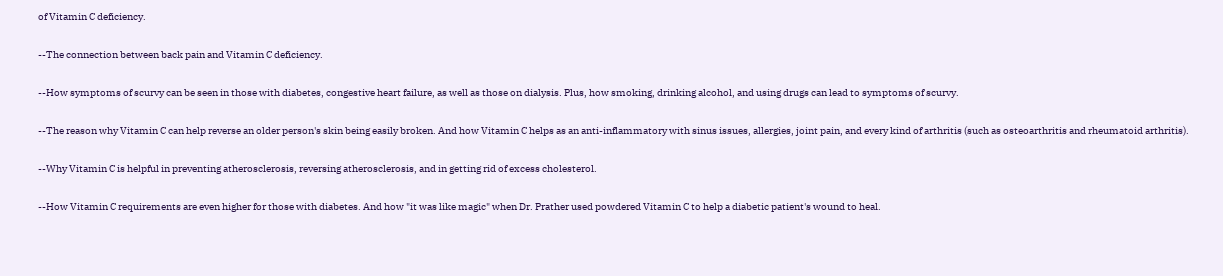of Vitamin C deficiency.

--The connection between back pain and Vitamin C deficiency.

--How symptoms of scurvy can be seen in those with diabetes, congestive heart failure, as well as those on dialysis. Plus, how smoking, drinking alcohol, and using drugs can lead to symptoms of scurvy.

--The reason why Vitamin C can help reverse an older person's skin being easily broken. And how Vitamin C helps as an anti-inflammatory with sinus issues, allergies, joint pain, and every kind of arthritis (such as osteoarthritis and rheumatoid arthritis).

--Why Vitamin C is helpful in preventing atherosclerosis, reversing atherosclerosis, and in getting rid of excess cholesterol.

--How Vitamin C requirements are even higher for those with diabetes. And how "it was like magic" when Dr. Prather used powdered Vitamin C to help a diabetic patient's wound to heal.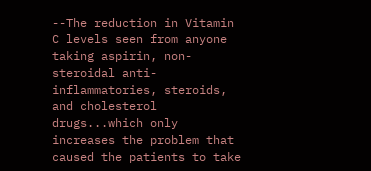--The reduction in Vitamin C levels seen from anyone taking aspirin, non-steroidal anti-inflammatories, steroids, and cholesterol drugs...which only increases the problem that caused the patients to take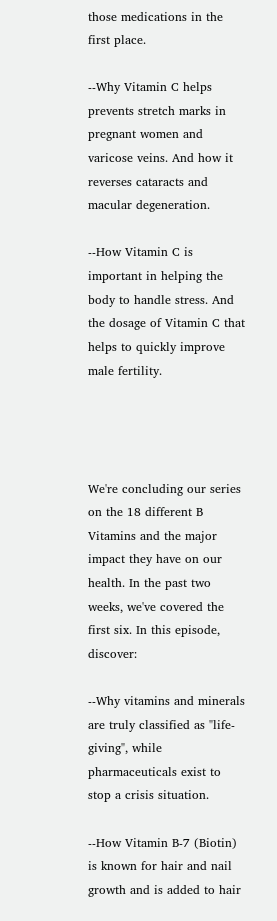those medications in the first place.

--Why Vitamin C helps prevents stretch marks in pregnant women and varicose veins. And how it reverses cataracts and macular degeneration.

--How Vitamin C is important in helping the body to handle stress. And the dosage of Vitamin C that helps to quickly improve male fertility.




We're concluding our series on the 18 different B Vitamins and the major impact they have on our health. In the past two weeks, we've covered the first six. In this episode, discover:

--Why vitamins and minerals are truly classified as "life-giving", while pharmaceuticals exist to stop a crisis situation.

--How Vitamin B-7 (Biotin) is known for hair and nail growth and is added to hair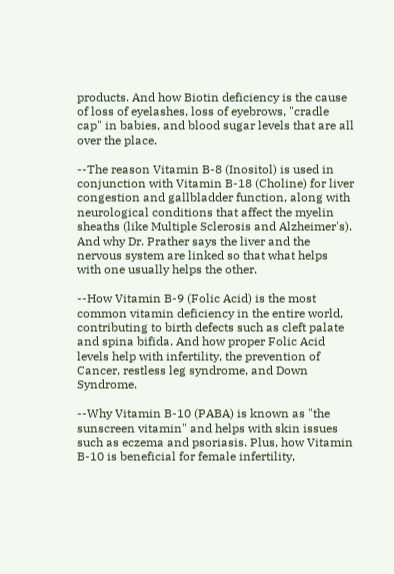products. And how Biotin deficiency is the cause of loss of eyelashes, loss of eyebrows, "cradle cap" in babies, and blood sugar levels that are all over the place.

--The reason Vitamin B-8 (Inositol) is used in conjunction with Vitamin B-18 (Choline) for liver congestion and gallbladder function, along with neurological conditions that affect the myelin sheaths (like Multiple Sclerosis and Alzheimer's). And why Dr. Prather says the liver and the nervous system are linked so that what helps with one usually helps the other.

--How Vitamin B-9 (Folic Acid) is the most common vitamin deficiency in the entire world, contributing to birth defects such as cleft palate and spina bifida. And how proper Folic Acid levels help with infertility, the prevention of Cancer, restless leg syndrome, and Down Syndrome.

--Why Vitamin B-10 (PABA) is known as "the sunscreen vitamin" and helps with skin issues such as eczema and psoriasis. Plus, how Vitamin B-10 is beneficial for female infertility,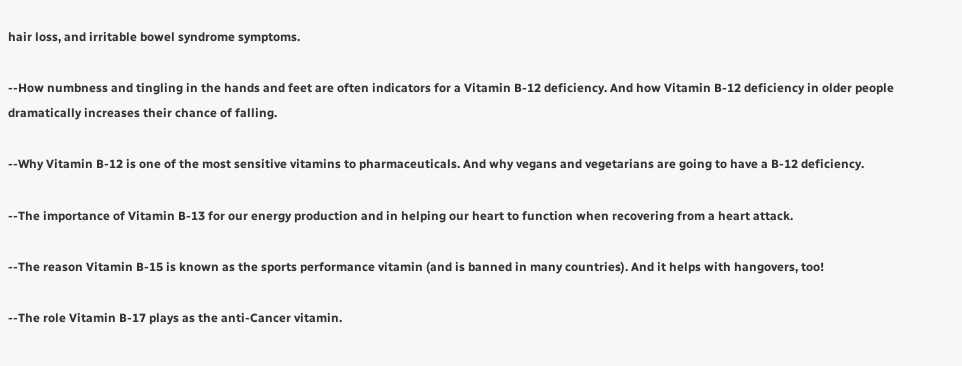hair loss, and irritable bowel syndrome symptoms.

--How numbness and tingling in the hands and feet are often indicators for a Vitamin B-12 deficiency. And how Vitamin B-12 deficiency in older people dramatically increases their chance of falling.

--Why Vitamin B-12 is one of the most sensitive vitamins to pharmaceuticals. And why vegans and vegetarians are going to have a B-12 deficiency.

--The importance of Vitamin B-13 for our energy production and in helping our heart to function when recovering from a heart attack.

--The reason Vitamin B-15 is known as the sports performance vitamin (and is banned in many countries). And it helps with hangovers, too!

--The role Vitamin B-17 plays as the anti-Cancer vitamin.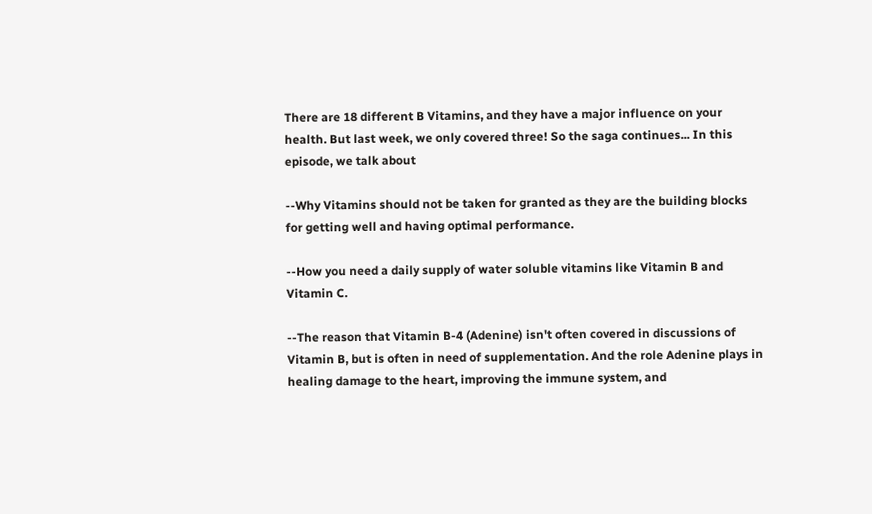There are 18 different B Vitamins, and they have a major influence on your health. But last week, we only covered three! So the saga continues... In this episode, we talk about

--Why Vitamins should not be taken for granted as they are the building blocks for getting well and having optimal performance.

--How you need a daily supply of water soluble vitamins like Vitamin B and Vitamin C.

--The reason that Vitamin B-4 (Adenine) isn't often covered in discussions of Vitamin B, but is often in need of supplementation. And the role Adenine plays in healing damage to the heart, improving the immune system, and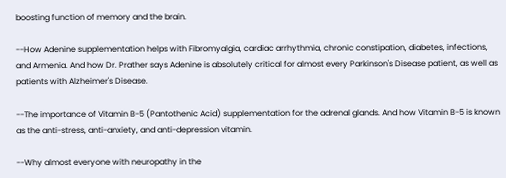boosting function of memory and the brain.

--How Adenine supplementation helps with Fibromyalgia, cardiac arrhythmia, chronic constipation, diabetes, infections, and Armenia. And how Dr. Prather says Adenine is absolutely critical for almost every Parkinson's Disease patient, as well as patients with Alzheimer's Disease.

--The importance of Vitamin B-5 (Pantothenic Acid) supplementation for the adrenal glands. And how Vitamin B-5 is known as the anti-stress, anti-anxiety, and anti-depression vitamin.

--Why almost everyone with neuropathy in the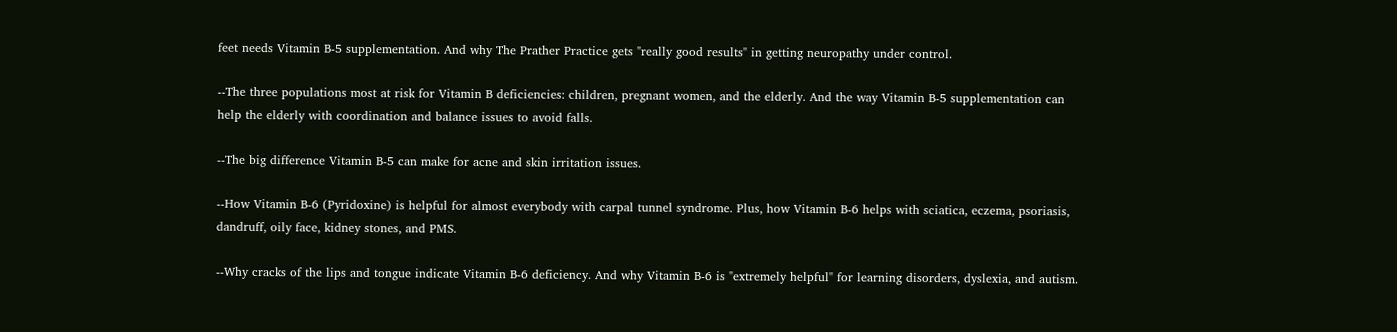feet needs Vitamin B-5 supplementation. And why The Prather Practice gets "really good results" in getting neuropathy under control.

--The three populations most at risk for Vitamin B deficiencies: children, pregnant women, and the elderly. And the way Vitamin B-5 supplementation can help the elderly with coordination and balance issues to avoid falls.

--The big difference Vitamin B-5 can make for acne and skin irritation issues.

--How Vitamin B-6 (Pyridoxine) is helpful for almost everybody with carpal tunnel syndrome. Plus, how Vitamin B-6 helps with sciatica, eczema, psoriasis, dandruff, oily face, kidney stones, and PMS.

--Why cracks of the lips and tongue indicate Vitamin B-6 deficiency. And why Vitamin B-6 is "extremely helpful" for learning disorders, dyslexia, and autism.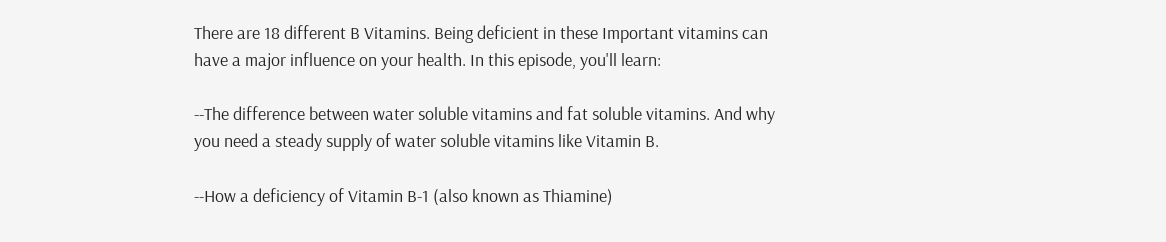There are 18 different B Vitamins. Being deficient in these Important vitamins can have a major influence on your health. In this episode, you'll learn:

--The difference between water soluble vitamins and fat soluble vitamins. And why you need a steady supply of water soluble vitamins like Vitamin B.

--How a deficiency of Vitamin B-1 (also known as Thiamine)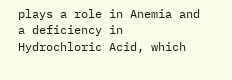plays a role in Anemia and a deficiency in Hydrochloric Acid, which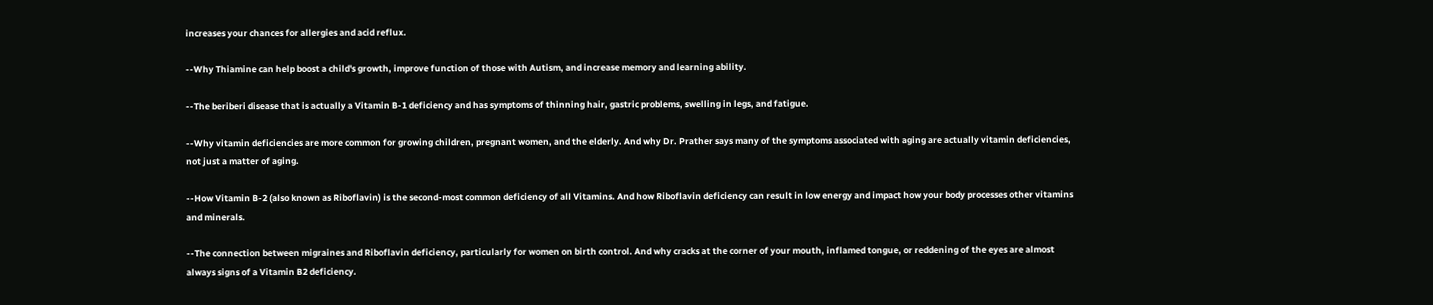increases your chances for allergies and acid reflux.

--Why Thiamine can help boost a child's growth, improve function of those with Autism, and increase memory and learning ability.

--The beriberi disease that is actually a Vitamin B-1 deficiency and has symptoms of thinning hair, gastric problems, swelling in legs, and fatigue.

--Why vitamin deficiencies are more common for growing children, pregnant women, and the elderly. And why Dr. Prather says many of the symptoms associated with aging are actually vitamin deficiencies, not just a matter of aging.

--How Vitamin B-2 (also known as Riboflavin) is the second-most common deficiency of all Vitamins. And how Riboflavin deficiency can result in low energy and impact how your body processes other vitamins and minerals.

--The connection between migraines and Riboflavin deficiency, particularly for women on birth control. And why cracks at the corner of your mouth, inflamed tongue, or reddening of the eyes are almost always signs of a Vitamin B2 deficiency.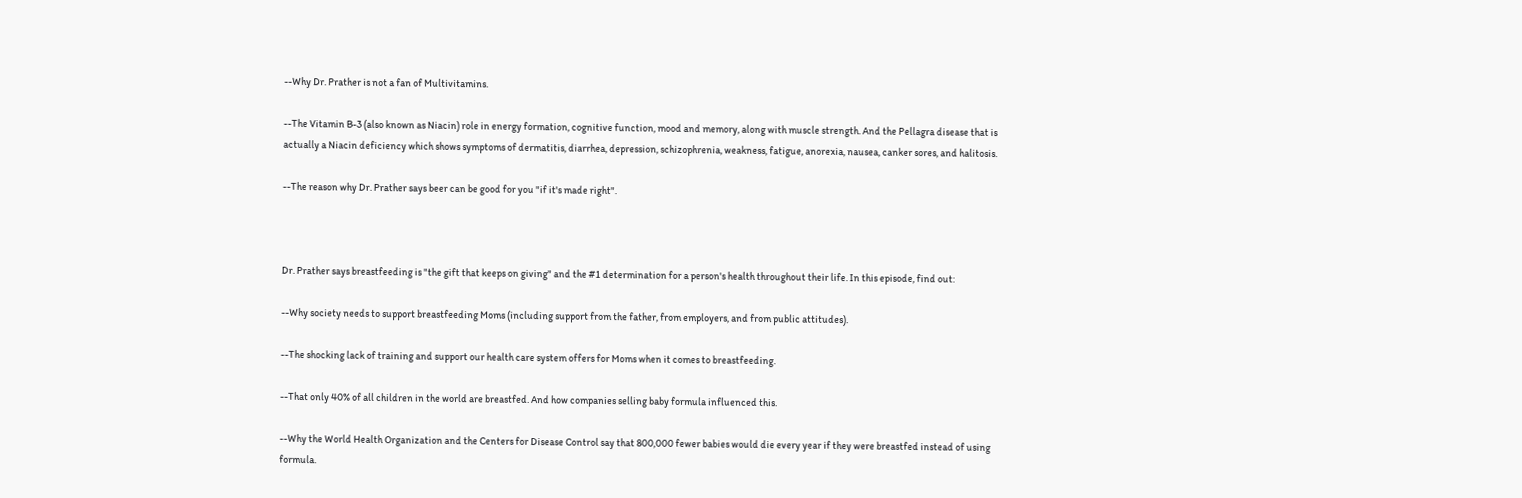--Why Dr. Prather is not a fan of Multivitamins.

--The Vitamin B-3 (also known as Niacin) role in energy formation, cognitive function, mood and memory, along with muscle strength. And the Pellagra disease that is actually a Niacin deficiency which shows symptoms of dermatitis, diarrhea, depression, schizophrenia, weakness, fatigue, anorexia, nausea, canker sores, and halitosis.

--The reason why Dr. Prather says beer can be good for you "if it's made right".



Dr. Prather says breastfeeding is "the gift that keeps on giving" and the #1 determination for a person's health throughout their life. In this episode, find out:

--Why society needs to support breastfeeding Moms (including support from the father, from employers, and from public attitudes).

--The shocking lack of training and support our health care system offers for Moms when it comes to breastfeeding.

--That only 40% of all children in the world are breastfed. And how companies selling baby formula influenced this.

--Why the World Health Organization and the Centers for Disease Control say that 800,000 fewer babies would die every year if they were breastfed instead of using formula.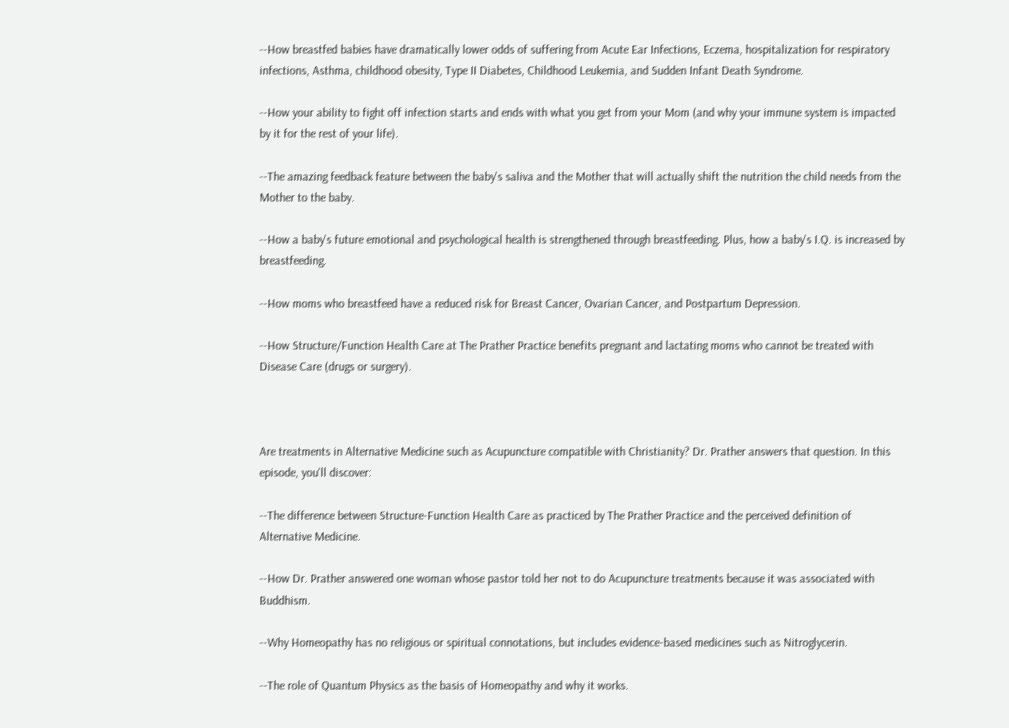--How breastfed babies have dramatically lower odds of suffering from Acute Ear Infections, Eczema, hospitalization for respiratory infections, Asthma, childhood obesity, Type II Diabetes, Childhood Leukemia, and Sudden Infant Death Syndrome.

--How your ability to fight off infection starts and ends with what you get from your Mom (and why your immune system is impacted by it for the rest of your life).

--The amazing feedback feature between the baby's saliva and the Mother that will actually shift the nutrition the child needs from the Mother to the baby.

--How a baby's future emotional and psychological health is strengthened through breastfeeding. Plus, how a baby's I.Q. is increased by breastfeeding.

--How moms who breastfeed have a reduced risk for Breast Cancer, Ovarian Cancer, and Postpartum Depression.

--How Structure/Function Health Care at The Prather Practice benefits pregnant and lactating moms who cannot be treated with Disease Care (drugs or surgery).



Are treatments in Alternative Medicine such as Acupuncture compatible with Christianity? Dr. Prather answers that question. In this episode, you'll discover:

--The difference between Structure-Function Health Care as practiced by The Prather Practice and the perceived definition of Alternative Medicine.

--How Dr. Prather answered one woman whose pastor told her not to do Acupuncture treatments because it was associated with Buddhism.

--Why Homeopathy has no religious or spiritual connotations, but includes evidence-based medicines such as Nitroglycerin.

--The role of Quantum Physics as the basis of Homeopathy and why it works.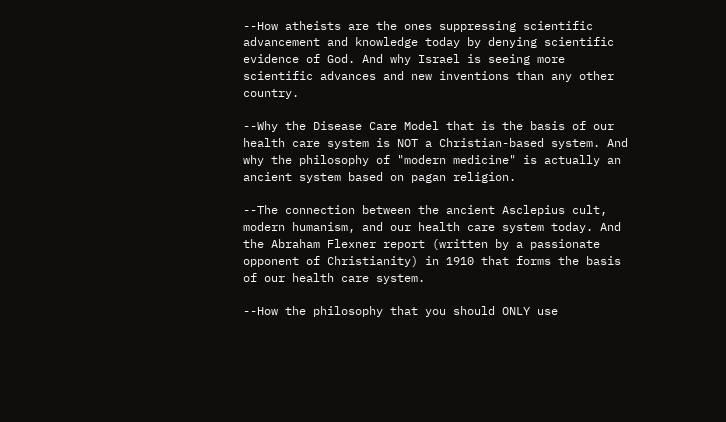--How atheists are the ones suppressing scientific advancement and knowledge today by denying scientific evidence of God. And why Israel is seeing more scientific advances and new inventions than any other country.

--Why the Disease Care Model that is the basis of our health care system is NOT a Christian-based system. And why the philosophy of "modern medicine" is actually an ancient system based on pagan religion.

--The connection between the ancient Asclepius cult, modern humanism, and our health care system today. And the Abraham Flexner report (written by a passionate opponent of Christianity) in 1910 that forms the basis of our health care system.

--How the philosophy that you should ONLY use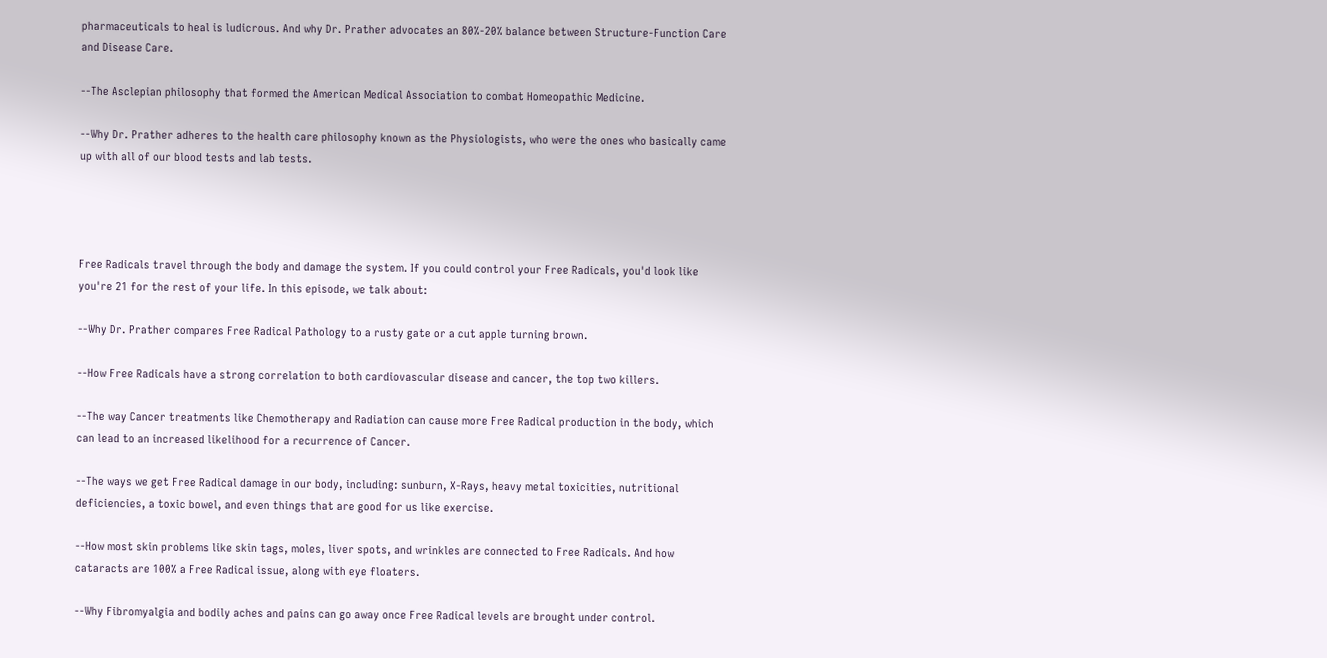pharmaceuticals to heal is ludicrous. And why Dr. Prather advocates an 80%-20% balance between Structure-Function Care and Disease Care.

--The Asclepian philosophy that formed the American Medical Association to combat Homeopathic Medicine.

--Why Dr. Prather adheres to the health care philosophy known as the Physiologists, who were the ones who basically came up with all of our blood tests and lab tests.




Free Radicals travel through the body and damage the system. If you could control your Free Radicals, you'd look like you're 21 for the rest of your life. In this episode, we talk about:

--Why Dr. Prather compares Free Radical Pathology to a rusty gate or a cut apple turning brown.

--How Free Radicals have a strong correlation to both cardiovascular disease and cancer, the top two killers.

--The way Cancer treatments like Chemotherapy and Radiation can cause more Free Radical production in the body, which can lead to an increased likelihood for a recurrence of Cancer.

--The ways we get Free Radical damage in our body, including: sunburn, X-Rays, heavy metal toxicities, nutritional deficiencies, a toxic bowel, and even things that are good for us like exercise.

--How most skin problems like skin tags, moles, liver spots, and wrinkles are connected to Free Radicals. And how cataracts are 100% a Free Radical issue, along with eye floaters.

--Why Fibromyalgia and bodily aches and pains can go away once Free Radical levels are brought under control.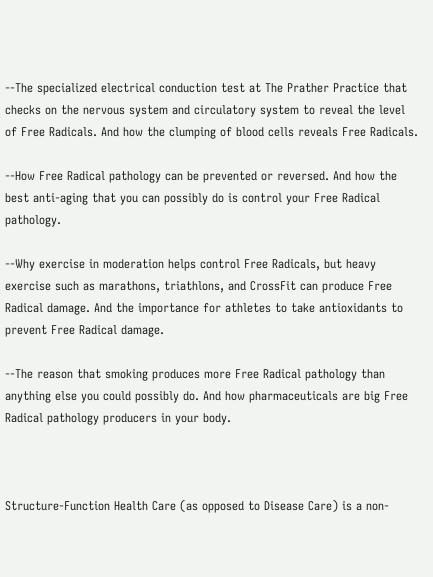--The specialized electrical conduction test at The Prather Practice that checks on the nervous system and circulatory system to reveal the level of Free Radicals. And how the clumping of blood cells reveals Free Radicals.

--How Free Radical pathology can be prevented or reversed. And how the best anti-aging that you can possibly do is control your Free Radical pathology.

--Why exercise in moderation helps control Free Radicals, but heavy exercise such as marathons, triathlons, and CrossFit can produce Free Radical damage. And the importance for athletes to take antioxidants to prevent Free Radical damage.

--The reason that smoking produces more Free Radical pathology than anything else you could possibly do. And how pharmaceuticals are big Free Radical pathology producers in your body.



Structure-Function Health Care (as opposed to Disease Care) is a non-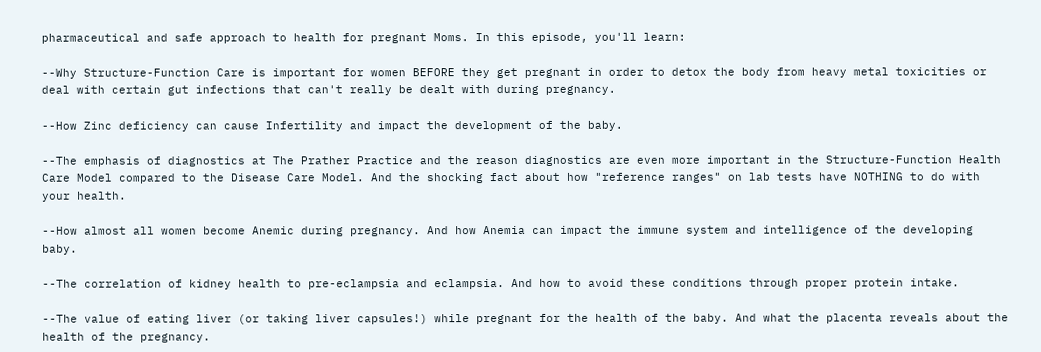pharmaceutical and safe approach to health for pregnant Moms. In this episode, you'll learn:

--Why Structure-Function Care is important for women BEFORE they get pregnant in order to detox the body from heavy metal toxicities or deal with certain gut infections that can't really be dealt with during pregnancy.

--How Zinc deficiency can cause Infertility and impact the development of the baby.

--The emphasis of diagnostics at The Prather Practice and the reason diagnostics are even more important in the Structure-Function Health Care Model compared to the Disease Care Model. And the shocking fact about how "reference ranges" on lab tests have NOTHING to do with your health.

--How almost all women become Anemic during pregnancy. And how Anemia can impact the immune system and intelligence of the developing baby.

--The correlation of kidney health to pre-eclampsia and eclampsia. And how to avoid these conditions through proper protein intake.

--The value of eating liver (or taking liver capsules!) while pregnant for the health of the baby. And what the placenta reveals about the health of the pregnancy.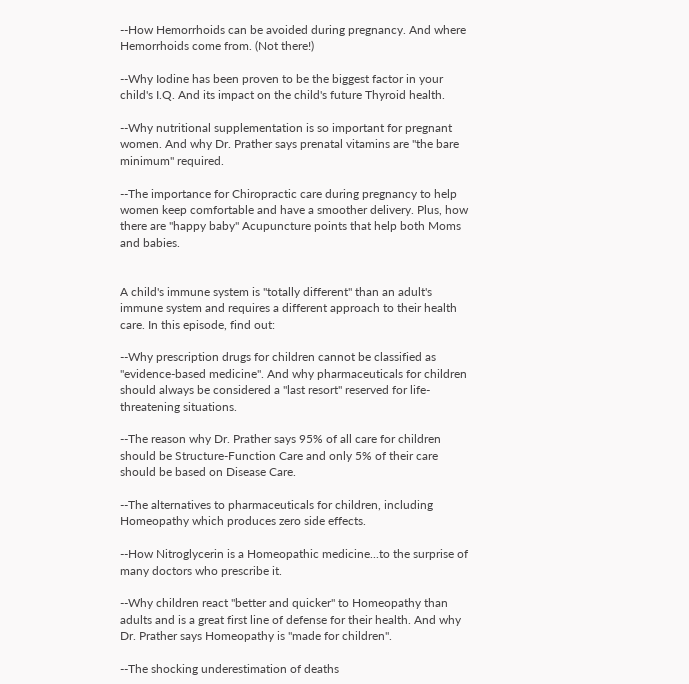--How Hemorrhoids can be avoided during pregnancy. And where Hemorrhoids come from. (Not there!)

--Why Iodine has been proven to be the biggest factor in your child's I.Q. And its impact on the child's future Thyroid health.

--Why nutritional supplementation is so important for pregnant women. And why Dr. Prather says prenatal vitamins are "the bare minimum" required.

--The importance for Chiropractic care during pregnancy to help women keep comfortable and have a smoother delivery. Plus, how there are "happy baby" Acupuncture points that help both Moms and babies.


A child's immune system is "totally different" than an adult's immune system and requires a different approach to their health care. In this episode, find out:

--Why prescription drugs for children cannot be classified as "evidence-based medicine". And why pharmaceuticals for children should always be considered a "last resort" reserved for life-threatening situations.

--The reason why Dr. Prather says 95% of all care for children should be Structure-Function Care and only 5% of their care should be based on Disease Care.

--The alternatives to pharmaceuticals for children, including Homeopathy which produces zero side effects.

--How Nitroglycerin is a Homeopathic medicine...to the surprise of many doctors who prescribe it.

--Why children react "better and quicker" to Homeopathy than adults and is a great first line of defense for their health. And why Dr. Prather says Homeopathy is "made for children".

--The shocking underestimation of deaths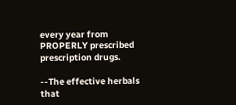every year from PROPERLY prescribed prescription drugs.

--The effective herbals that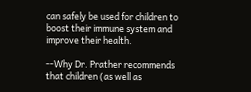can safely be used for children to boost their immune system and improve their health.

--Why Dr. Prather recommends that children (as well as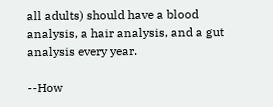all adults) should have a blood analysis, a hair analysis, and a gut analysis every year.

--How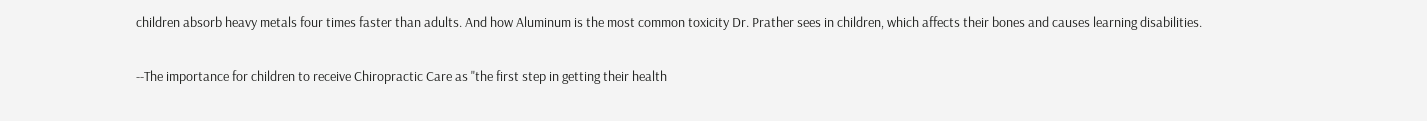children absorb heavy metals four times faster than adults. And how Aluminum is the most common toxicity Dr. Prather sees in children, which affects their bones and causes learning disabilities.

--The importance for children to receive Chiropractic Care as "the first step in getting their health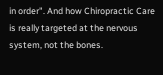in order". And how Chiropractic Care is really targeted at the nervous system, not the bones.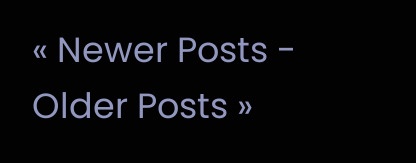« Newer Posts - Older Posts »